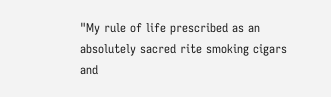"My rule of life prescribed as an absolutely sacred rite smoking cigars and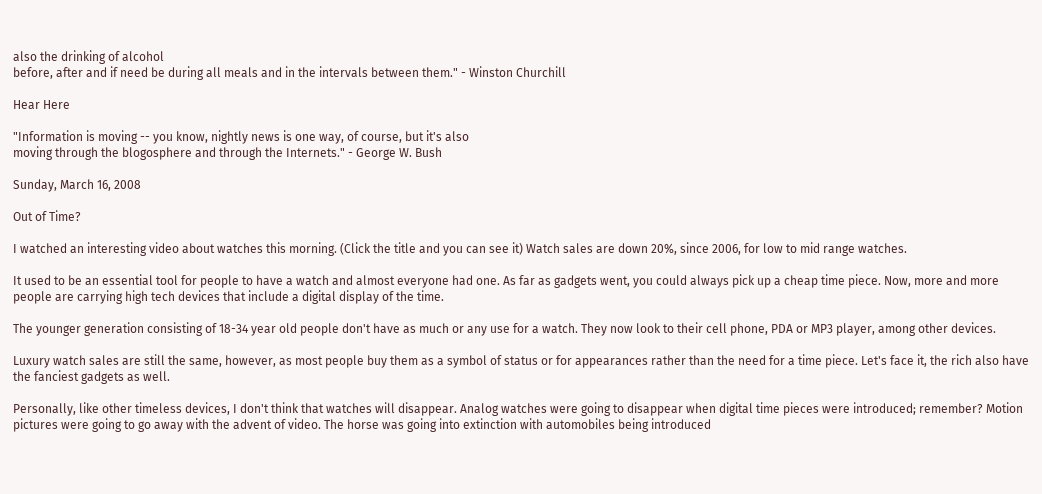also the drinking of alcohol
before, after and if need be during all meals and in the intervals between them." - Winston Churchill

Hear Here

"Information is moving -- you know, nightly news is one way, of course, but it's also
moving through the blogosphere and through the Internets." - George W. Bush

Sunday, March 16, 2008

Out of Time?

I watched an interesting video about watches this morning. (Click the title and you can see it) Watch sales are down 20%, since 2006, for low to mid range watches.

It used to be an essential tool for people to have a watch and almost everyone had one. As far as gadgets went, you could always pick up a cheap time piece. Now, more and more people are carrying high tech devices that include a digital display of the time.

The younger generation consisting of 18-34 year old people don't have as much or any use for a watch. They now look to their cell phone, PDA or MP3 player, among other devices.

Luxury watch sales are still the same, however, as most people buy them as a symbol of status or for appearances rather than the need for a time piece. Let's face it, the rich also have the fanciest gadgets as well.

Personally, like other timeless devices, I don't think that watches will disappear. Analog watches were going to disappear when digital time pieces were introduced; remember? Motion pictures were going to go away with the advent of video. The horse was going into extinction with automobiles being introduced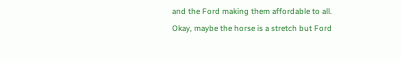and the Ford making them affordable to all. Okay, maybe the horse is a stretch but Ford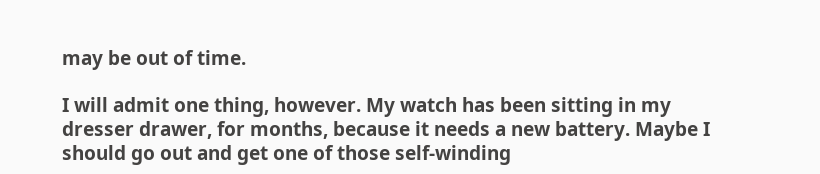may be out of time.

I will admit one thing, however. My watch has been sitting in my dresser drawer, for months, because it needs a new battery. Maybe I should go out and get one of those self-winding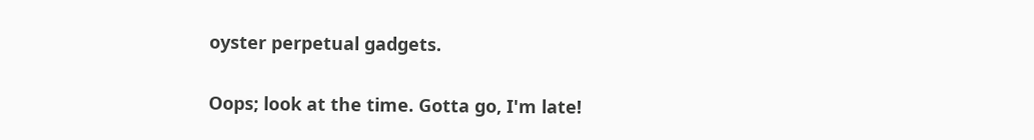oyster perpetual gadgets.

Oops; look at the time. Gotta go, I'm late!